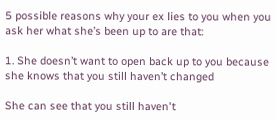5 possible reasons why your ex lies to you when you ask her what she’s been up to are that:

1. She doesn’t want to open back up to you because she knows that you still haven’t changed

She can see that you still haven't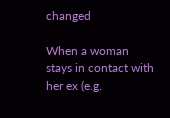changed

When a woman stays in contact with her ex (e.g.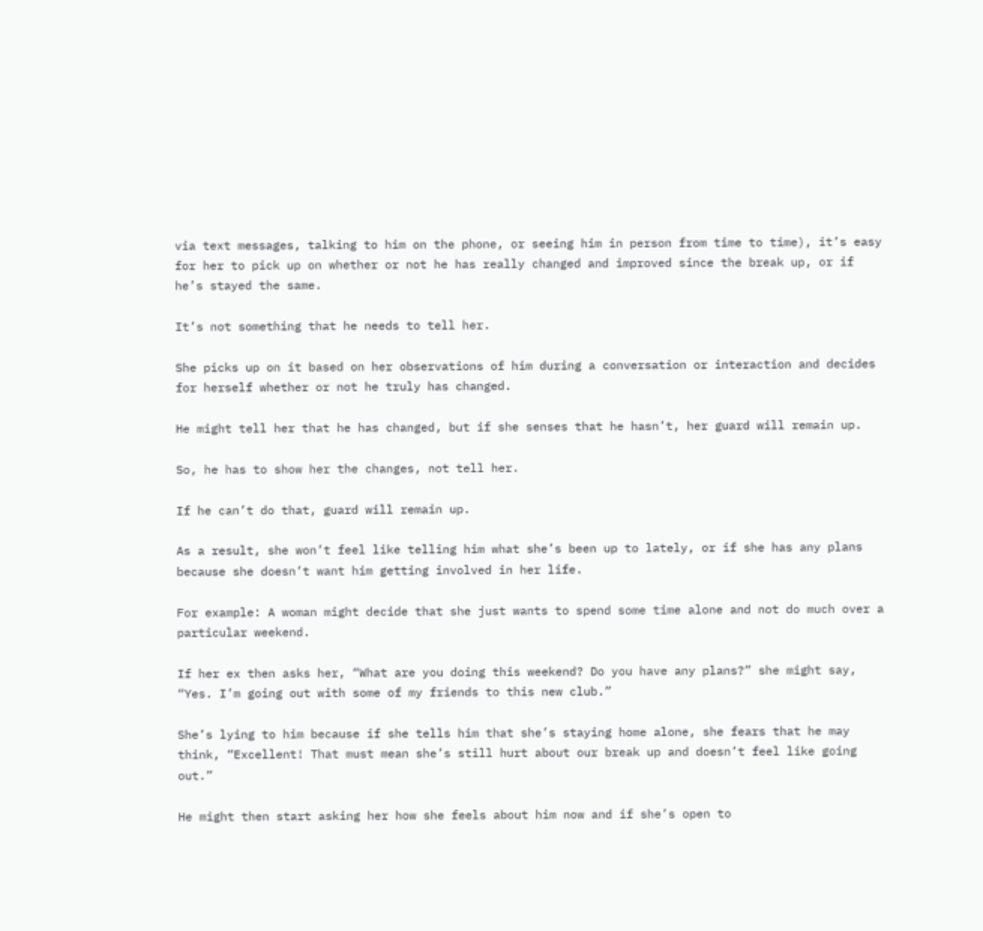via text messages, talking to him on the phone, or seeing him in person from time to time), it’s easy for her to pick up on whether or not he has really changed and improved since the break up, or if he’s stayed the same.

It’s not something that he needs to tell her.

She picks up on it based on her observations of him during a conversation or interaction and decides for herself whether or not he truly has changed.

He might tell her that he has changed, but if she senses that he hasn’t, her guard will remain up.

So, he has to show her the changes, not tell her.

If he can’t do that, guard will remain up.

As a result, she won’t feel like telling him what she’s been up to lately, or if she has any plans because she doesn’t want him getting involved in her life.

For example: A woman might decide that she just wants to spend some time alone and not do much over a particular weekend.

If her ex then asks her, “What are you doing this weekend? Do you have any plans?” she might say, “Yes. I’m going out with some of my friends to this new club.”

She’s lying to him because if she tells him that she’s staying home alone, she fears that he may think, “Excellent! That must mean she’s still hurt about our break up and doesn’t feel like going out.”

He might then start asking her how she feels about him now and if she’s open to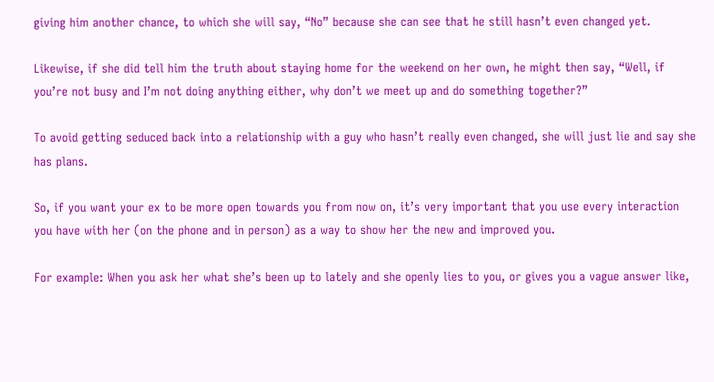giving him another chance, to which she will say, “No” because she can see that he still hasn’t even changed yet.

Likewise, if she did tell him the truth about staying home for the weekend on her own, he might then say, “Well, if you’re not busy and I’m not doing anything either, why don’t we meet up and do something together?”

To avoid getting seduced back into a relationship with a guy who hasn’t really even changed, she will just lie and say she has plans.

So, if you want your ex to be more open towards you from now on, it’s very important that you use every interaction you have with her (on the phone and in person) as a way to show her the new and improved you.

For example: When you ask her what she’s been up to lately and she openly lies to you, or gives you a vague answer like,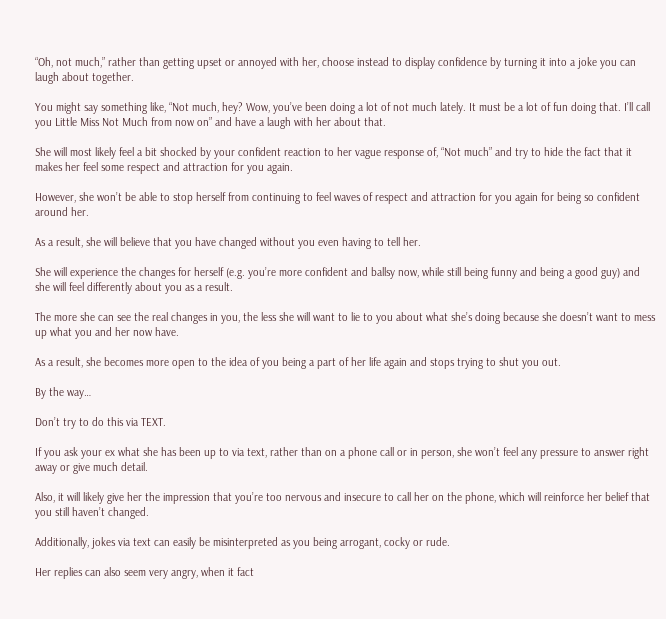“Oh, not much,” rather than getting upset or annoyed with her, choose instead to display confidence by turning it into a joke you can laugh about together.

You might say something like, “Not much, hey? Wow, you’ve been doing a lot of not much lately. It must be a lot of fun doing that. I’ll call you Little Miss Not Much from now on” and have a laugh with her about that.

She will most likely feel a bit shocked by your confident reaction to her vague response of, “Not much” and try to hide the fact that it makes her feel some respect and attraction for you again.

However, she won’t be able to stop herself from continuing to feel waves of respect and attraction for you again for being so confident around her.

As a result, she will believe that you have changed without you even having to tell her.

She will experience the changes for herself (e.g. you’re more confident and ballsy now, while still being funny and being a good guy) and she will feel differently about you as a result.

The more she can see the real changes in you, the less she will want to lie to you about what she’s doing because she doesn’t want to mess up what you and her now have.

As a result, she becomes more open to the idea of you being a part of her life again and stops trying to shut you out.

By the way…

Don’t try to do this via TEXT.

If you ask your ex what she has been up to via text, rather than on a phone call or in person, she won’t feel any pressure to answer right away or give much detail.

Also, it will likely give her the impression that you’re too nervous and insecure to call her on the phone, which will reinforce her belief that you still haven’t changed.

Additionally, jokes via text can easily be misinterpreted as you being arrogant, cocky or rude.

Her replies can also seem very angry, when it fact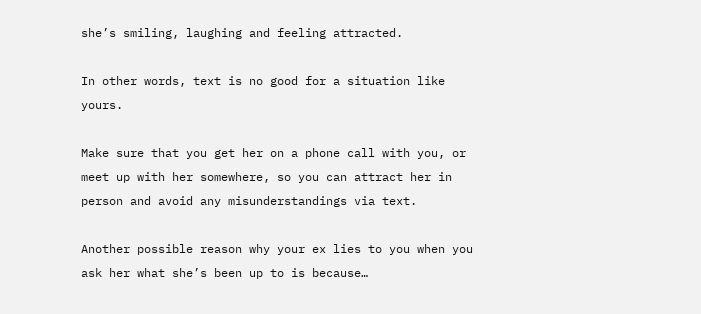she’s smiling, laughing and feeling attracted.

In other words, text is no good for a situation like yours.

Make sure that you get her on a phone call with you, or meet up with her somewhere, so you can attract her in person and avoid any misunderstandings via text.

Another possible reason why your ex lies to you when you ask her what she’s been up to is because…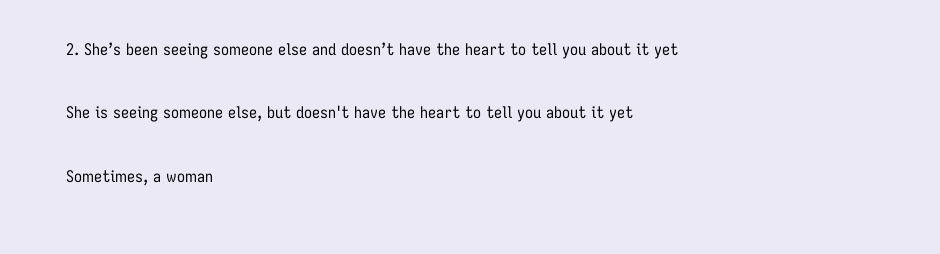2. She’s been seeing someone else and doesn’t have the heart to tell you about it yet

She is seeing someone else, but doesn't have the heart to tell you about it yet

Sometimes, a woman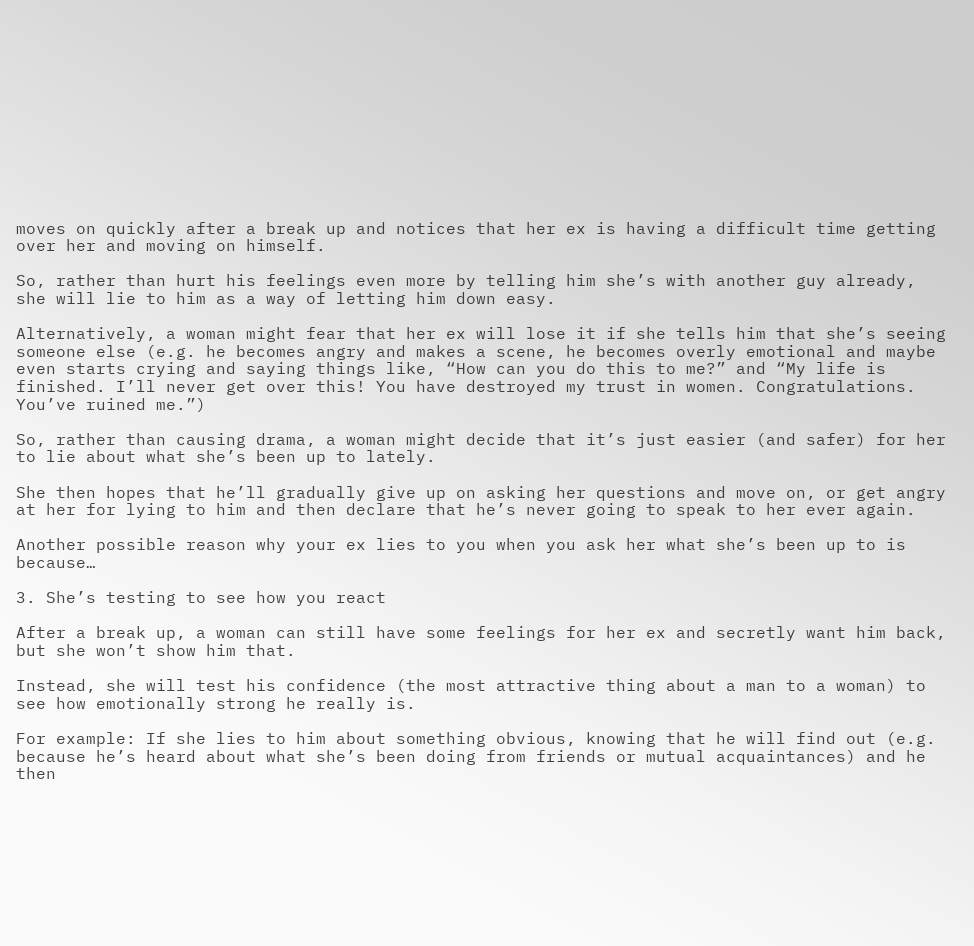moves on quickly after a break up and notices that her ex is having a difficult time getting over her and moving on himself.

So, rather than hurt his feelings even more by telling him she’s with another guy already, she will lie to him as a way of letting him down easy.

Alternatively, a woman might fear that her ex will lose it if she tells him that she’s seeing someone else (e.g. he becomes angry and makes a scene, he becomes overly emotional and maybe even starts crying and saying things like, “How can you do this to me?” and “My life is finished. I’ll never get over this! You have destroyed my trust in women. Congratulations. You’ve ruined me.”)

So, rather than causing drama, a woman might decide that it’s just easier (and safer) for her to lie about what she’s been up to lately.

She then hopes that he’ll gradually give up on asking her questions and move on, or get angry at her for lying to him and then declare that he’s never going to speak to her ever again.

Another possible reason why your ex lies to you when you ask her what she’s been up to is because…

3. She’s testing to see how you react

After a break up, a woman can still have some feelings for her ex and secretly want him back, but she won’t show him that.

Instead, she will test his confidence (the most attractive thing about a man to a woman) to see how emotionally strong he really is.

For example: If she lies to him about something obvious, knowing that he will find out (e.g. because he’s heard about what she’s been doing from friends or mutual acquaintances) and he then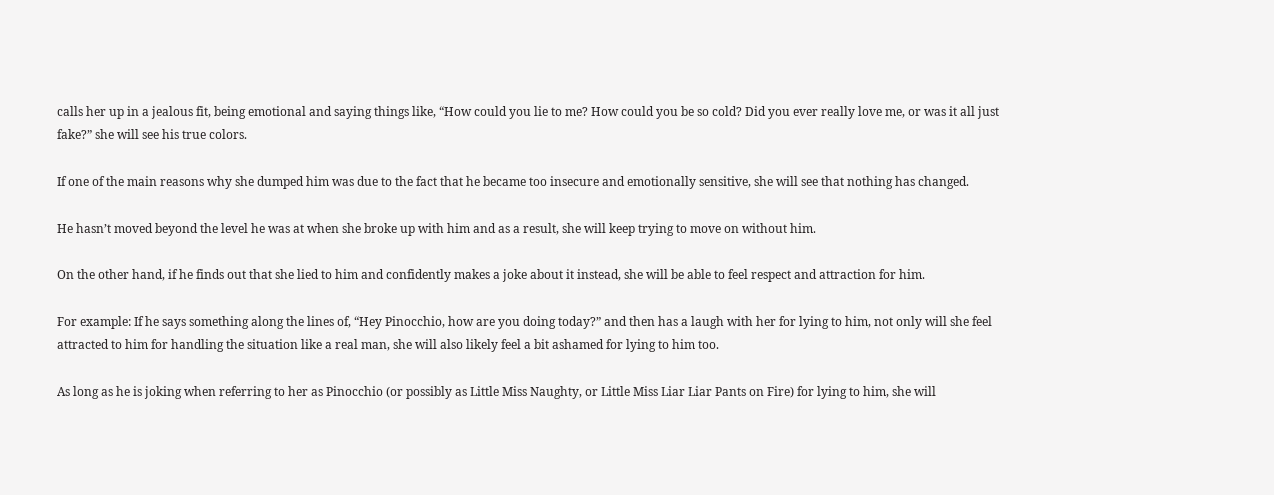calls her up in a jealous fit, being emotional and saying things like, “How could you lie to me? How could you be so cold? Did you ever really love me, or was it all just fake?” she will see his true colors.

If one of the main reasons why she dumped him was due to the fact that he became too insecure and emotionally sensitive, she will see that nothing has changed.

He hasn’t moved beyond the level he was at when she broke up with him and as a result, she will keep trying to move on without him.

On the other hand, if he finds out that she lied to him and confidently makes a joke about it instead, she will be able to feel respect and attraction for him.

For example: If he says something along the lines of, “Hey Pinocchio, how are you doing today?” and then has a laugh with her for lying to him, not only will she feel attracted to him for handling the situation like a real man, she will also likely feel a bit ashamed for lying to him too.

As long as he is joking when referring to her as Pinocchio (or possibly as Little Miss Naughty, or Little Miss Liar Liar Pants on Fire) for lying to him, she will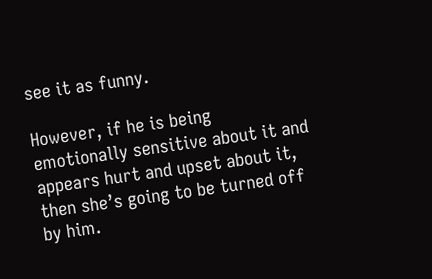see it as funny.

However, if he is being emotionally sensitive about it and appears hurt and upset about it, then she’s going to be turned off by him.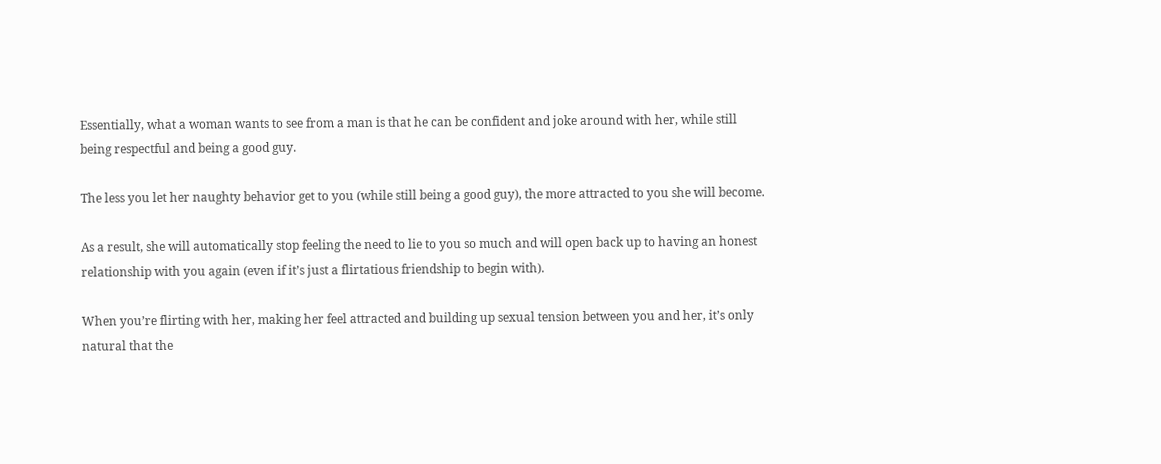Essentially, what a woman wants to see from a man is that he can be confident and joke around with her, while still being respectful and being a good guy.

The less you let her naughty behavior get to you (while still being a good guy), the more attracted to you she will become.

As a result, she will automatically stop feeling the need to lie to you so much and will open back up to having an honest relationship with you again (even if it’s just a flirtatious friendship to begin with).

When you’re flirting with her, making her feel attracted and building up sexual tension between you and her, it’s only natural that the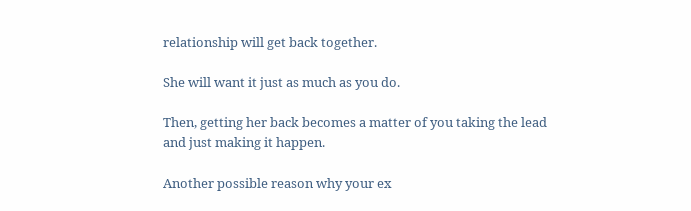relationship will get back together.

She will want it just as much as you do.

Then, getting her back becomes a matter of you taking the lead and just making it happen.

Another possible reason why your ex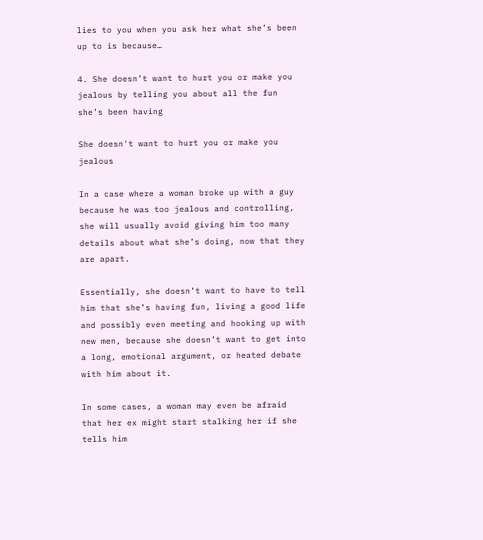lies to you when you ask her what she’s been up to is because…

4. She doesn’t want to hurt you or make you jealous by telling you about all the fun she’s been having

She doesn't want to hurt you or make you jealous

In a case where a woman broke up with a guy because he was too jealous and controlling, she will usually avoid giving him too many details about what she’s doing, now that they are apart.

Essentially, she doesn’t want to have to tell him that she’s having fun, living a good life and possibly even meeting and hooking up with new men, because she doesn’t want to get into a long, emotional argument, or heated debate with him about it.

In some cases, a woman may even be afraid that her ex might start stalking her if she tells him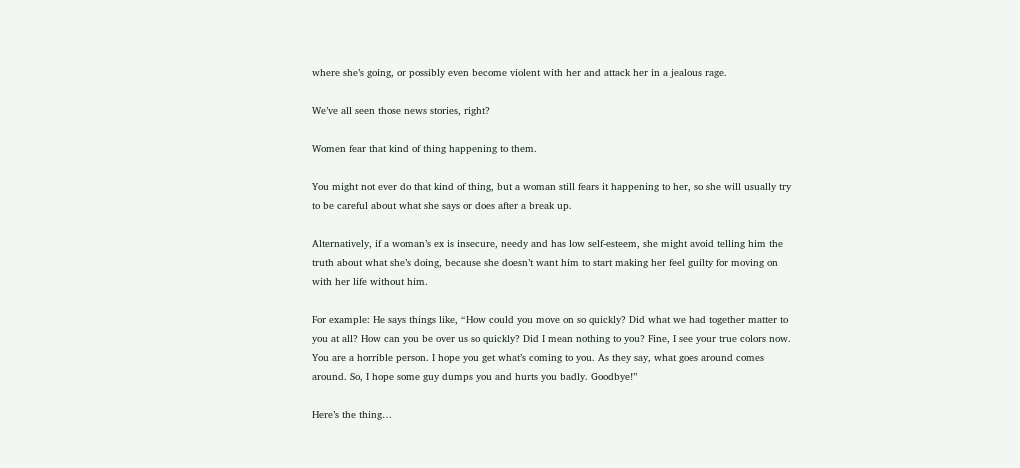where she’s going, or possibly even become violent with her and attack her in a jealous rage.

We’ve all seen those news stories, right?

Women fear that kind of thing happening to them.

You might not ever do that kind of thing, but a woman still fears it happening to her, so she will usually try to be careful about what she says or does after a break up.

Alternatively, if a woman’s ex is insecure, needy and has low self-esteem, she might avoid telling him the truth about what she’s doing, because she doesn’t want him to start making her feel guilty for moving on with her life without him.

For example: He says things like, “How could you move on so quickly? Did what we had together matter to you at all? How can you be over us so quickly? Did I mean nothing to you? Fine, I see your true colors now. You are a horrible person. I hope you get what’s coming to you. As they say, what goes around comes around. So, I hope some guy dumps you and hurts you badly. Goodbye!”

Here’s the thing…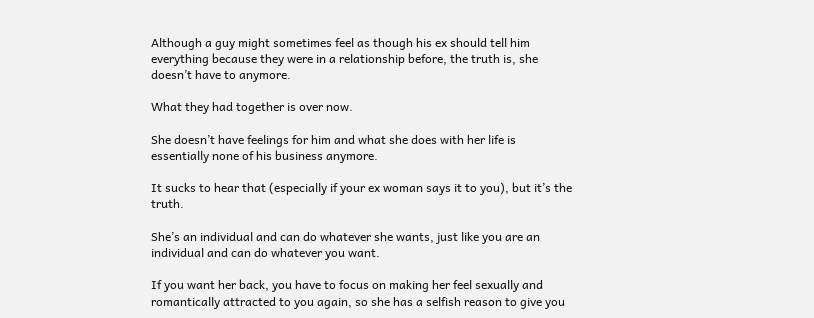Although a guy might sometimes feel as though his ex should tell him everything because they were in a relationship before, the truth is, she doesn’t have to anymore.

What they had together is over now.

She doesn’t have feelings for him and what she does with her life is essentially none of his business anymore.

It sucks to hear that (especially if your ex woman says it to you), but it’s the truth.

She’s an individual and can do whatever she wants, just like you are an individual and can do whatever you want.

If you want her back, you have to focus on making her feel sexually and romantically attracted to you again, so she has a selfish reason to give you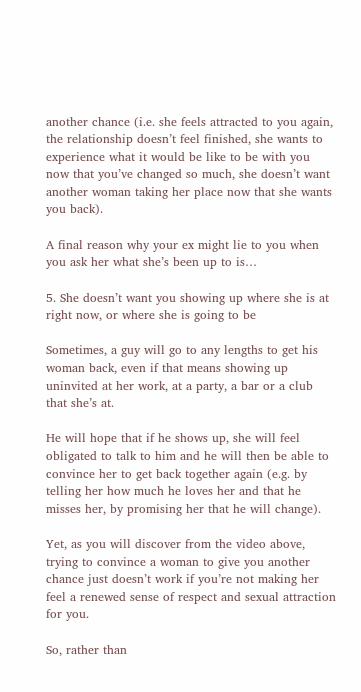another chance (i.e. she feels attracted to you again, the relationship doesn’t feel finished, she wants to experience what it would be like to be with you now that you’ve changed so much, she doesn’t want another woman taking her place now that she wants you back).

A final reason why your ex might lie to you when you ask her what she’s been up to is…

5. She doesn’t want you showing up where she is at right now, or where she is going to be

Sometimes, a guy will go to any lengths to get his woman back, even if that means showing up uninvited at her work, at a party, a bar or a club that she’s at.

He will hope that if he shows up, she will feel obligated to talk to him and he will then be able to convince her to get back together again (e.g. by telling her how much he loves her and that he misses her, by promising her that he will change).

Yet, as you will discover from the video above, trying to convince a woman to give you another chance just doesn’t work if you’re not making her feel a renewed sense of respect and sexual attraction for you.

So, rather than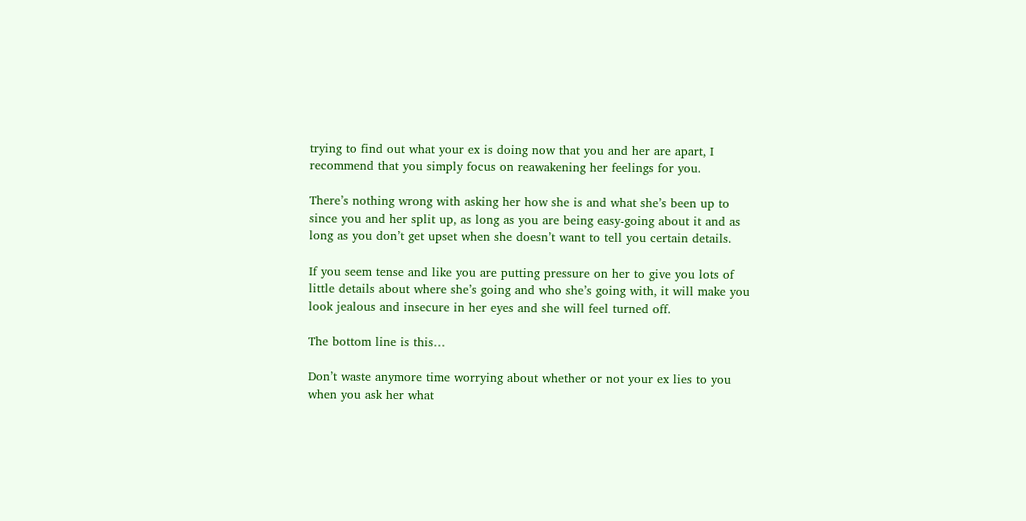trying to find out what your ex is doing now that you and her are apart, I recommend that you simply focus on reawakening her feelings for you.

There’s nothing wrong with asking her how she is and what she’s been up to since you and her split up, as long as you are being easy-going about it and as long as you don’t get upset when she doesn’t want to tell you certain details.

If you seem tense and like you are putting pressure on her to give you lots of little details about where she’s going and who she’s going with, it will make you look jealous and insecure in her eyes and she will feel turned off.

The bottom line is this…

Don’t waste anymore time worrying about whether or not your ex lies to you when you ask her what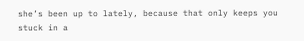she’s been up to lately, because that only keeps you stuck in a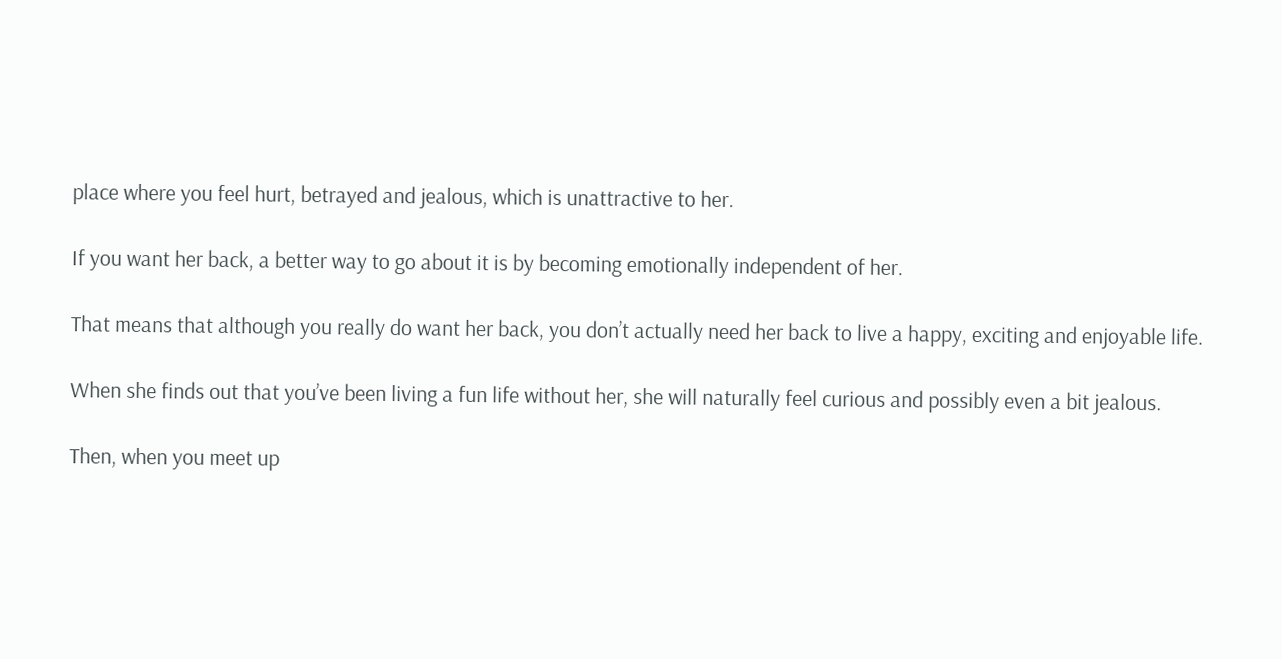place where you feel hurt, betrayed and jealous, which is unattractive to her.

If you want her back, a better way to go about it is by becoming emotionally independent of her.

That means that although you really do want her back, you don’t actually need her back to live a happy, exciting and enjoyable life.

When she finds out that you’ve been living a fun life without her, she will naturally feel curious and possibly even a bit jealous.

Then, when you meet up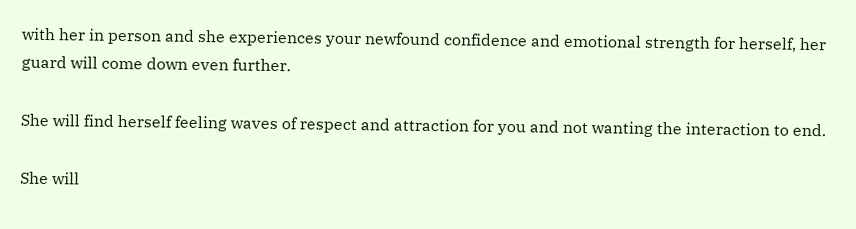with her in person and she experiences your newfound confidence and emotional strength for herself, her guard will come down even further.

She will find herself feeling waves of respect and attraction for you and not wanting the interaction to end.

She will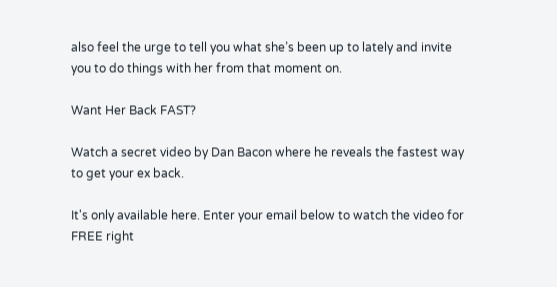also feel the urge to tell you what she’s been up to lately and invite you to do things with her from that moment on.

Want Her Back FAST?

Watch a secret video by Dan Bacon where he reveals the fastest way to get your ex back.

It's only available here. Enter your email below to watch the video for FREE right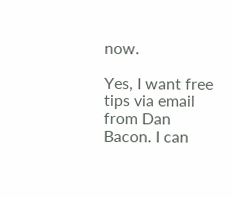now.

Yes, I want free tips via email from Dan Bacon. I can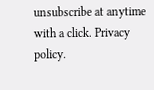unsubscribe at anytime with a click. Privacy policy.